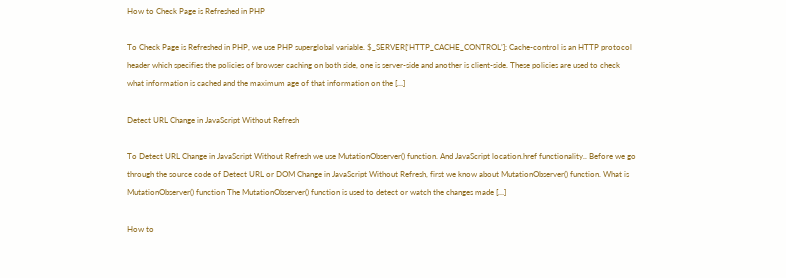How to Check Page is Refreshed in PHP

To Check Page is Refreshed in PHP, we use PHP superglobal variable. $_SERVER[‘HTTP_CACHE_CONTROL’]: Cache-control is an HTTP protocol header which specifies the policies of browser caching on both side, one is server-side and another is client-side. These policies are used to check what information is cached and the maximum age of that information on the […]

Detect URL Change in JavaScript Without Refresh

To Detect URL Change in JavaScript Without Refresh we use MutationObserver() function. And JavaScript location.href functionality.. Before we go through the source code of Detect URL or DOM Change in JavaScript Without Refresh, first we know about MutationObserver() function. What is MutationObserver() function The MutationObserver() function is used to detect or watch the changes made […]

How to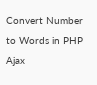Convert Number to Words in PHP Ajax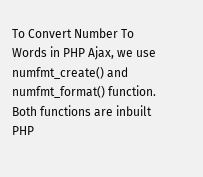To Convert Number To Words in PHP Ajax, we use numfmt_create() and numfmt_format() function. Both functions are inbuilt PHP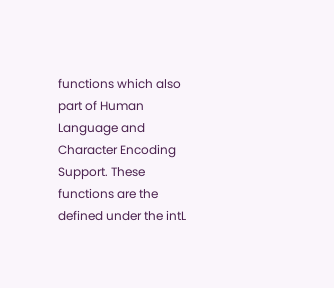functions which also part of Human Language and Character Encoding Support. These functions are the defined under the intL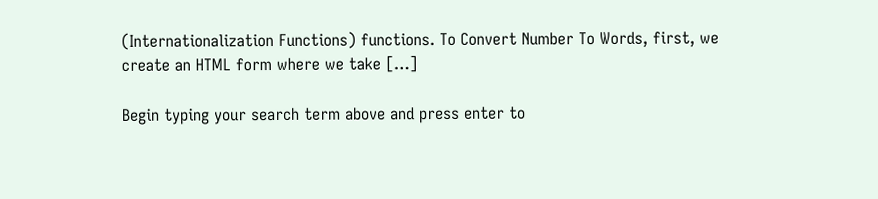(Internationalization Functions) functions. To Convert Number To Words, first, we create an HTML form where we take […]

Begin typing your search term above and press enter to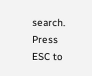search. Press ESC to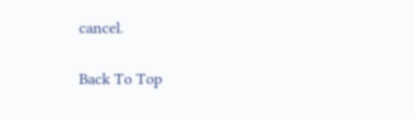cancel.

Back To Top